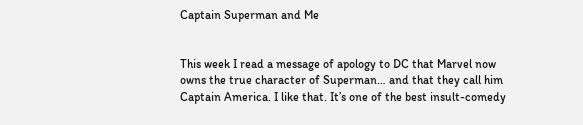Captain Superman and Me


This week I read a message of apology to DC that Marvel now owns the true character of Superman… and that they call him Captain America. I like that. It’s one of the best insult-comedy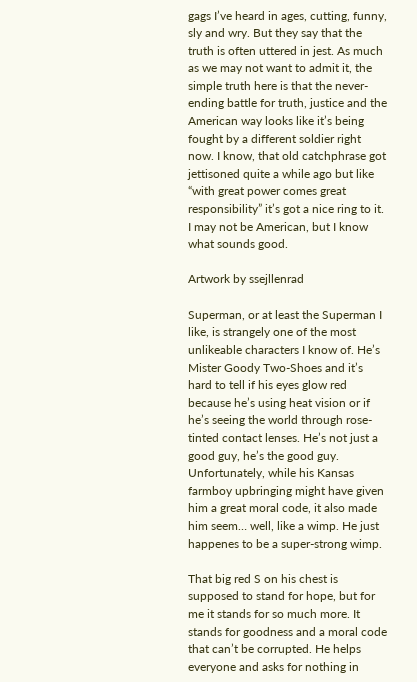gags I’ve heard in ages, cutting, funny, sly and wry. But they say that the truth is often uttered in jest. As much as we may not want to admit it, the simple truth here is that the never-ending battle for truth, justice and the American way looks like it’s being fought by a different soldier right now. I know, that old catchphrase got jettisoned quite a while ago but like “with great power comes great responsibility” it’s got a nice ring to it. I may not be American, but I know what sounds good.

Artwork by ssejllenrad

Superman, or at least the Superman I like, is strangely one of the most unlikeable characters I know of. He’s Mister Goody Two-Shoes and it’s hard to tell if his eyes glow red because he’s using heat vision or if he’s seeing the world through rose-tinted contact lenses. He’s not just a good guy, he’s the good guy. Unfortunately, while his Kansas farmboy upbringing might have given him a great moral code, it also made him seem… well, like a wimp. He just happenes to be a super-strong wimp.

That big red S on his chest is supposed to stand for hope, but for me it stands for so much more. It stands for goodness and a moral code that can’t be corrupted. He helps everyone and asks for nothing in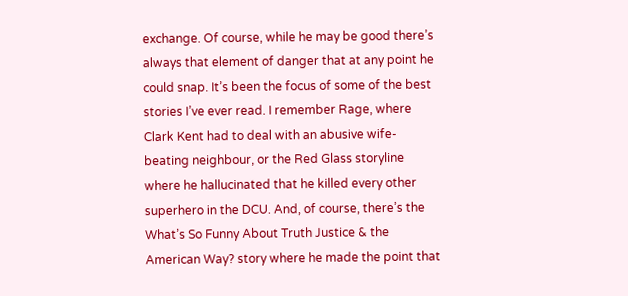exchange. Of course, while he may be good there’s always that element of danger that at any point he could snap. It’s been the focus of some of the best stories I’ve ever read. I remember Rage, where Clark Kent had to deal with an abusive wife-beating neighbour, or the Red Glass storyline where he hallucinated that he killed every other superhero in the DCU. And, of course, there’s the What’s So Funny About Truth Justice & the American Way? story where he made the point that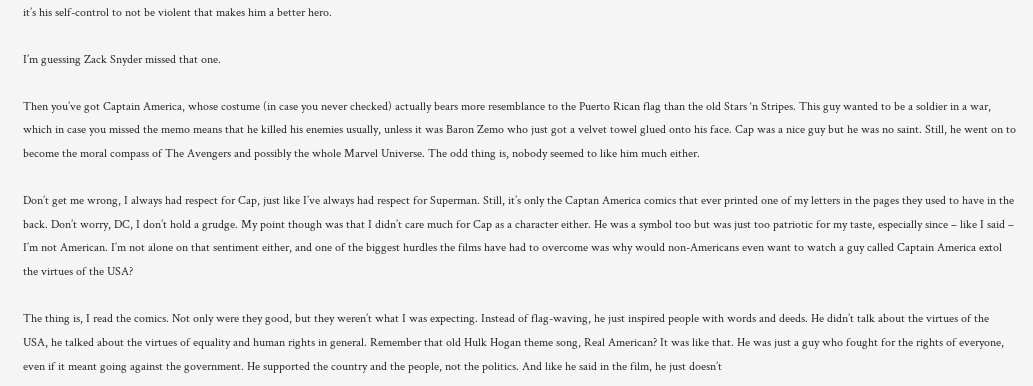it’s his self-control to not be violent that makes him a better hero.

I’m guessing Zack Snyder missed that one.

Then you’ve got Captain America, whose costume (in case you never checked) actually bears more resemblance to the Puerto Rican flag than the old Stars ‘n Stripes. This guy wanted to be a soldier in a war, which in case you missed the memo means that he killed his enemies usually, unless it was Baron Zemo who just got a velvet towel glued onto his face. Cap was a nice guy but he was no saint. Still, he went on to become the moral compass of The Avengers and possibly the whole Marvel Universe. The odd thing is, nobody seemed to like him much either.

Don’t get me wrong, I always had respect for Cap, just like I’ve always had respect for Superman. Still, it’s only the Captan America comics that ever printed one of my letters in the pages they used to have in the back. Don’t worry, DC, I don’t hold a grudge. My point though was that I didn’t care much for Cap as a character either. He was a symbol too but was just too patriotic for my taste, especially since – like I said – I’m not American. I’m not alone on that sentiment either, and one of the biggest hurdles the films have had to overcome was why would non-Americans even want to watch a guy called Captain America extol the virtues of the USA?

The thing is, I read the comics. Not only were they good, but they weren’t what I was expecting. Instead of flag-waving, he just inspired people with words and deeds. He didn’t talk about the virtues of the USA, he talked about the virtues of equality and human rights in general. Remember that old Hulk Hogan theme song, Real American? It was like that. He was just a guy who fought for the rights of everyone, even if it meant going against the government. He supported the country and the people, not the politics. And like he said in the film, he just doesn’t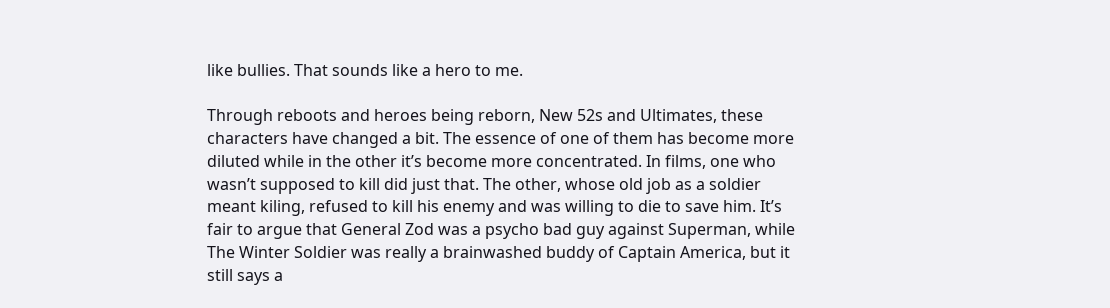like bullies. That sounds like a hero to me.

Through reboots and heroes being reborn, New 52s and Ultimates, these characters have changed a bit. The essence of one of them has become more diluted while in the other it’s become more concentrated. In films, one who wasn’t supposed to kill did just that. The other, whose old job as a soldier meant kiling, refused to kill his enemy and was willing to die to save him. It’s fair to argue that General Zod was a psycho bad guy against Superman, while The Winter Soldier was really a brainwashed buddy of Captain America, but it still says a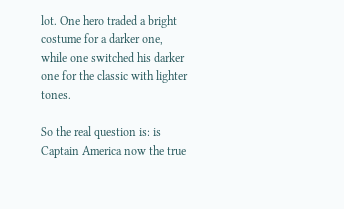lot. One hero traded a bright costume for a darker one, while one switched his darker one for the classic with lighter tones.

So the real question is: is Captain America now the true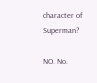character of Superman?

NO. No.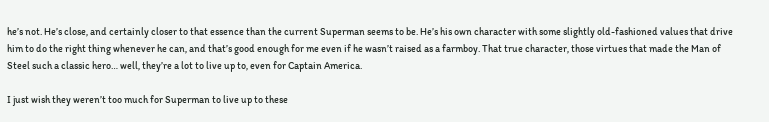he’s not. He’s close, and certainly closer to that essence than the current Superman seems to be. He’s his own character with some slightly old-fashioned values that drive him to do the right thing whenever he can, and that’s good enough for me even if he wasn’t raised as a farmboy. That true character, those virtues that made the Man of Steel such a classic hero… well, they’re a lot to live up to, even for Captain America.

I just wish they weren’t too much for Superman to live up to these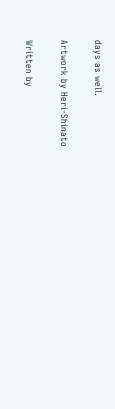days as well.

Artwork by Heri-Shinato

Written by